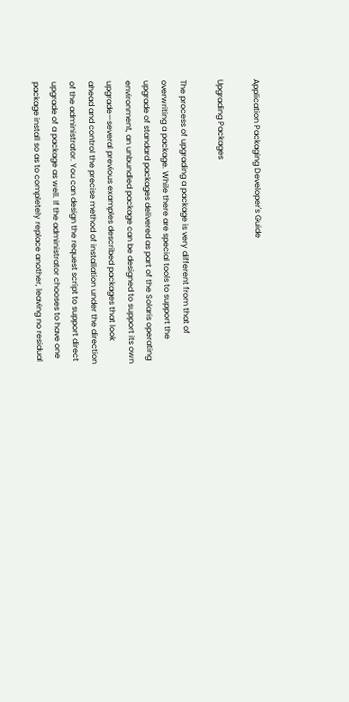Application Packaging Developer's Guide

Upgrading Packages

The process of upgrading a package is very different from that of overwriting a package. While there are special tools to support the upgrade of standard packages delivered as part of the Solaris operating environment, an unbundled package can be designed to support its own upgrade—several previous examples described packages that look ahead and control the precise method of installation under the direction of the administrator. You can design the request script to support direct upgrade of a package as well. If the administrator chooses to have one package install so as to completely replace another, leaving no residual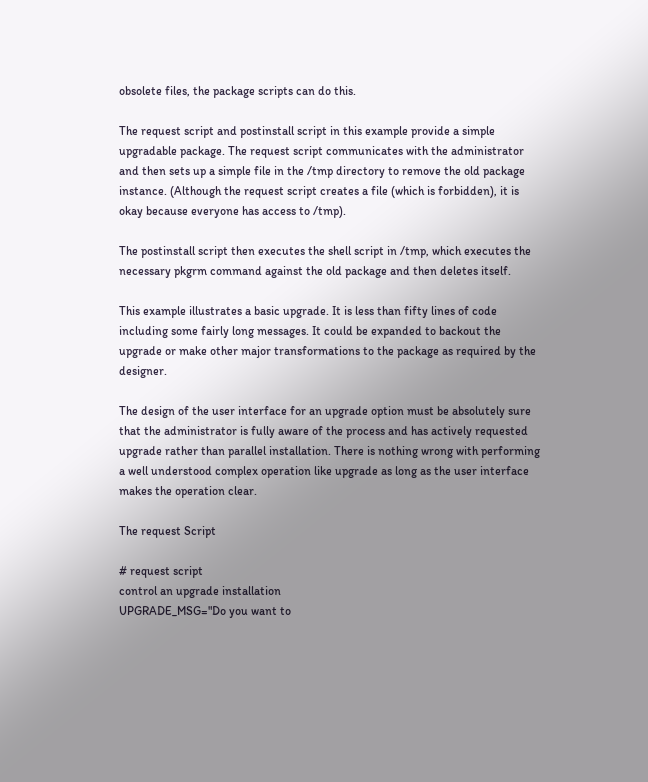obsolete files, the package scripts can do this.

The request script and postinstall script in this example provide a simple upgradable package. The request script communicates with the administrator and then sets up a simple file in the /tmp directory to remove the old package instance. (Although the request script creates a file (which is forbidden), it is okay because everyone has access to /tmp).

The postinstall script then executes the shell script in /tmp, which executes the necessary pkgrm command against the old package and then deletes itself.

This example illustrates a basic upgrade. It is less than fifty lines of code including some fairly long messages. It could be expanded to backout the upgrade or make other major transformations to the package as required by the designer.

The design of the user interface for an upgrade option must be absolutely sure that the administrator is fully aware of the process and has actively requested upgrade rather than parallel installation. There is nothing wrong with performing a well understood complex operation like upgrade as long as the user interface makes the operation clear.

The request Script

# request script
control an upgrade installation
UPGRADE_MSG="Do you want to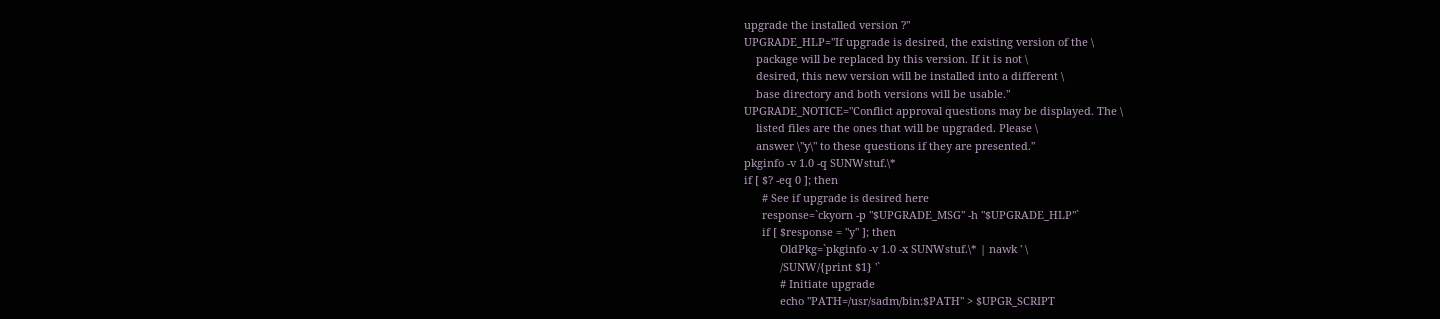upgrade the installed version ?"
UPGRADE_HLP="If upgrade is desired, the existing version of the \
    package will be replaced by this version. If it is not \
    desired, this new version will be installed into a different \
    base directory and both versions will be usable."
UPGRADE_NOTICE="Conflict approval questions may be displayed. The \
    listed files are the ones that will be upgraded. Please \
    answer \"y\" to these questions if they are presented."
pkginfo -v 1.0 -q SUNWstuf.\*
if [ $? -eq 0 ]; then
      # See if upgrade is desired here
      response=`ckyorn -p "$UPGRADE_MSG" -h "$UPGRADE_HLP"`
      if [ $response = "y" ]; then
            OldPkg=`pkginfo -v 1.0 -x SUNWstuf.\* | nawk ' \
            /SUNW/{print $1} '`
            # Initiate upgrade
            echo "PATH=/usr/sadm/bin:$PATH" > $UPGR_SCRIPT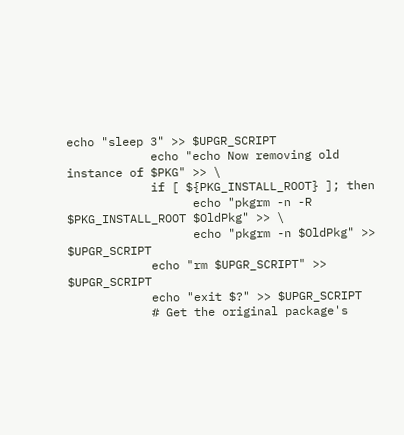echo "sleep 3" >> $UPGR_SCRIPT
            echo "echo Now removing old instance of $PKG" >> \
            if [ ${PKG_INSTALL_ROOT} ]; then
                  echo "pkgrm -n -R $PKG_INSTALL_ROOT $OldPkg" >> \
                  echo "pkgrm -n $OldPkg" >> $UPGR_SCRIPT
            echo "rm $UPGR_SCRIPT" >> $UPGR_SCRIPT
            echo "exit $?" >> $UPGR_SCRIPT
            # Get the original package's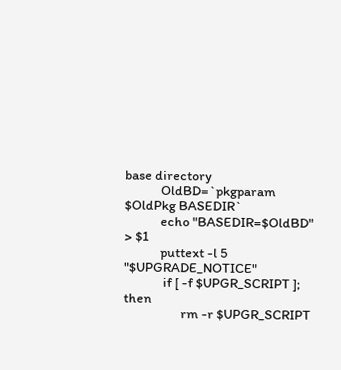base directory
            OldBD=`pkgparam $OldPkg BASEDIR`
            echo "BASEDIR=$OldBD" > $1
            puttext -l 5 "$UPGRADE_NOTICE"
             if [ -f $UPGR_SCRIPT ]; then
                   rm -r $UPGR_SCRIPT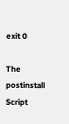exit 0

The postinstall Script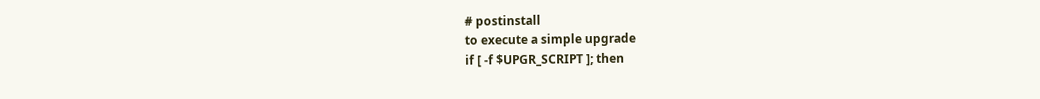# postinstall
to execute a simple upgrade
if [ -f $UPGR_SCRIPT ]; then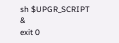sh $UPGR_SCRIPT &
exit 0